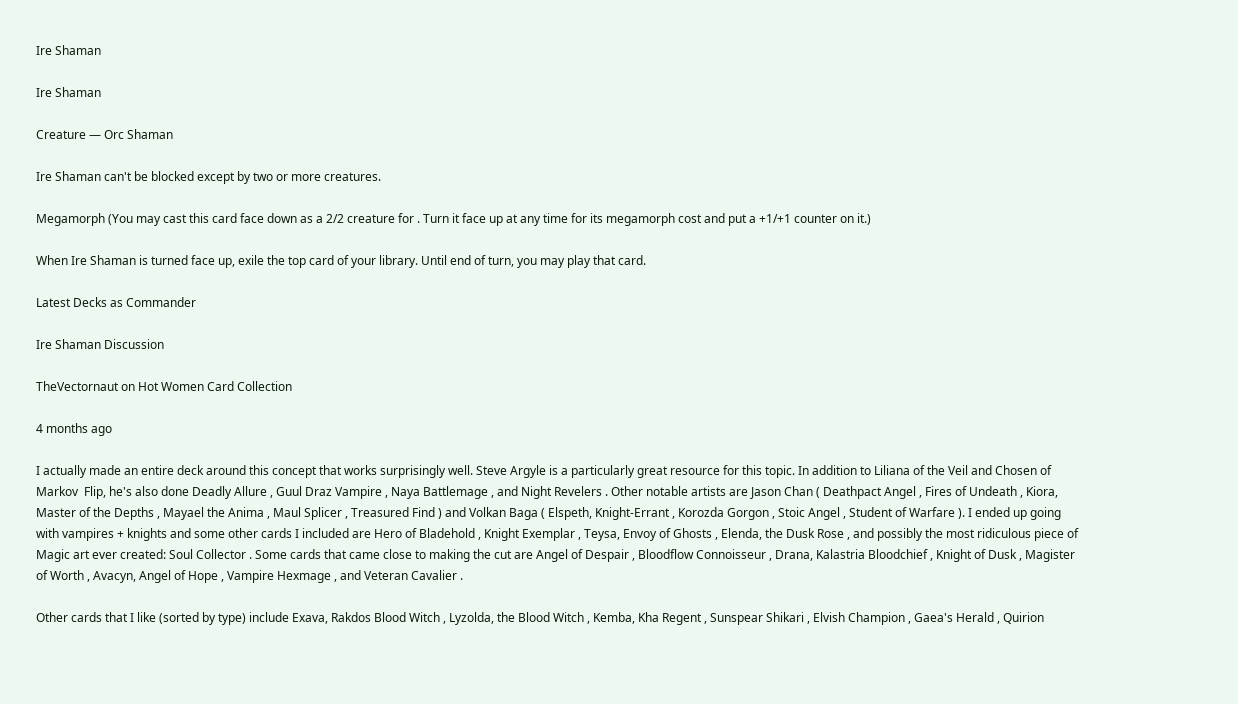Ire Shaman

Ire Shaman

Creature — Orc Shaman

Ire Shaman can't be blocked except by two or more creatures.

Megamorph (You may cast this card face down as a 2/2 creature for . Turn it face up at any time for its megamorph cost and put a +1/+1 counter on it.)

When Ire Shaman is turned face up, exile the top card of your library. Until end of turn, you may play that card.

Latest Decks as Commander

Ire Shaman Discussion

TheVectornaut on Hot Women Card Collection

4 months ago

I actually made an entire deck around this concept that works surprisingly well. Steve Argyle is a particularly great resource for this topic. In addition to Liliana of the Veil and Chosen of Markov  Flip, he's also done Deadly Allure , Guul Draz Vampire , Naya Battlemage , and Night Revelers . Other notable artists are Jason Chan ( Deathpact Angel , Fires of Undeath , Kiora, Master of the Depths , Mayael the Anima , Maul Splicer , Treasured Find ) and Volkan Baga ( Elspeth, Knight-Errant , Korozda Gorgon , Stoic Angel , Student of Warfare ). I ended up going with vampires + knights and some other cards I included are Hero of Bladehold , Knight Exemplar , Teysa, Envoy of Ghosts , Elenda, the Dusk Rose , and possibly the most ridiculous piece of Magic art ever created: Soul Collector . Some cards that came close to making the cut are Angel of Despair , Bloodflow Connoisseur , Drana, Kalastria Bloodchief , Knight of Dusk , Magister of Worth , Avacyn, Angel of Hope , Vampire Hexmage , and Veteran Cavalier .

Other cards that I like (sorted by type) include Exava, Rakdos Blood Witch , Lyzolda, the Blood Witch , Kemba, Kha Regent , Sunspear Shikari , Elvish Champion , Gaea's Herald , Quirion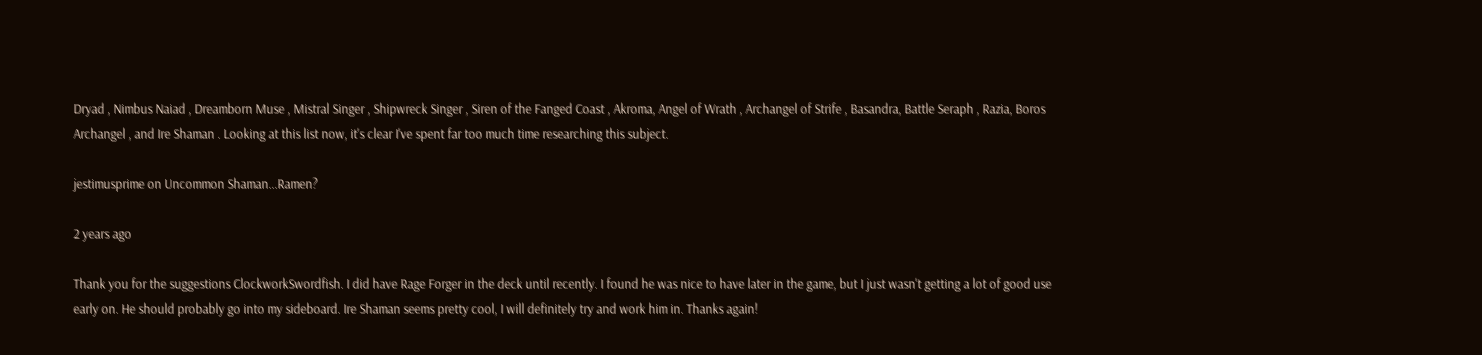Dryad , Nimbus Naiad , Dreamborn Muse , Mistral Singer , Shipwreck Singer , Siren of the Fanged Coast , Akroma, Angel of Wrath , Archangel of Strife , Basandra, Battle Seraph , Razia, Boros Archangel , and Ire Shaman . Looking at this list now, it's clear I've spent far too much time researching this subject.

jestimusprime on Uncommon Shaman...Ramen?

2 years ago

Thank you for the suggestions ClockworkSwordfish. I did have Rage Forger in the deck until recently. I found he was nice to have later in the game, but I just wasn't getting a lot of good use early on. He should probably go into my sideboard. Ire Shaman seems pretty cool, I will definitely try and work him in. Thanks again!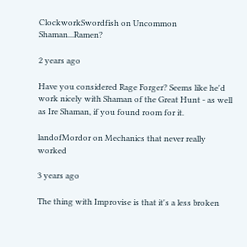ClockworkSwordfish on Uncommon Shaman...Ramen?

2 years ago

Have you considered Rage Forger? Seems like he'd work nicely with Shaman of the Great Hunt - as well as Ire Shaman, if you found room for it.

landofMordor on Mechanics that never really worked

3 years ago

The thing with Improvise is that it's a less broken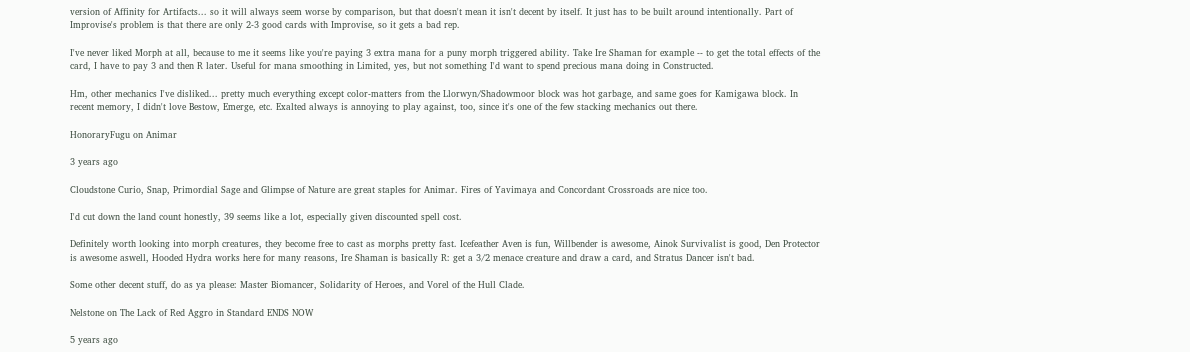version of Affinity for Artifacts... so it will always seem worse by comparison, but that doesn't mean it isn't decent by itself. It just has to be built around intentionally. Part of Improvise's problem is that there are only 2-3 good cards with Improvise, so it gets a bad rep.

I've never liked Morph at all, because to me it seems like you're paying 3 extra mana for a puny morph triggered ability. Take Ire Shaman for example -- to get the total effects of the card, I have to pay 3 and then R later. Useful for mana smoothing in Limited, yes, but not something I'd want to spend precious mana doing in Constructed.

Hm, other mechanics I've disliked... pretty much everything except color-matters from the Llorwyn/Shadowmoor block was hot garbage, and same goes for Kamigawa block. In recent memory, I didn't love Bestow, Emerge, etc. Exalted always is annoying to play against, too, since it's one of the few stacking mechanics out there.

HonoraryFugu on Animar

3 years ago

Cloudstone Curio, Snap, Primordial Sage and Glimpse of Nature are great staples for Animar. Fires of Yavimaya and Concordant Crossroads are nice too.

I'd cut down the land count honestly, 39 seems like a lot, especially given discounted spell cost.

Definitely worth looking into morph creatures, they become free to cast as morphs pretty fast. Icefeather Aven is fun, Willbender is awesome, Ainok Survivalist is good, Den Protector is awesome aswell, Hooded Hydra works here for many reasons, Ire Shaman is basically R: get a 3/2 menace creature and draw a card, and Stratus Dancer isn't bad.

Some other decent stuff, do as ya please: Master Biomancer, Solidarity of Heroes, and Vorel of the Hull Clade.

Nelstone on The Lack of Red Aggro in Standard ENDS NOW

5 years ago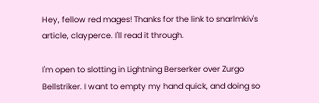Hey, fellow red mages! Thanks for the link to snarlmkiv's article, clayperce. I'll read it through.

I'm open to slotting in Lightning Berserker over Zurgo Bellstriker. I want to empty my hand quick, and doing so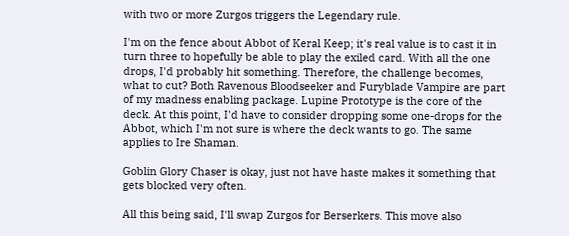with two or more Zurgos triggers the Legendary rule.

I'm on the fence about Abbot of Keral Keep; it's real value is to cast it in turn three to hopefully be able to play the exiled card. With all the one drops, I'd probably hit something. Therefore, the challenge becomes, what to cut? Both Ravenous Bloodseeker and Furyblade Vampire are part of my madness enabling package. Lupine Prototype is the core of the deck. At this point, I'd have to consider dropping some one-drops for the Abbot, which I'm not sure is where the deck wants to go. The same applies to Ire Shaman.

Goblin Glory Chaser is okay, just not have haste makes it something that gets blocked very often.

All this being said, I'll swap Zurgos for Berserkers. This move also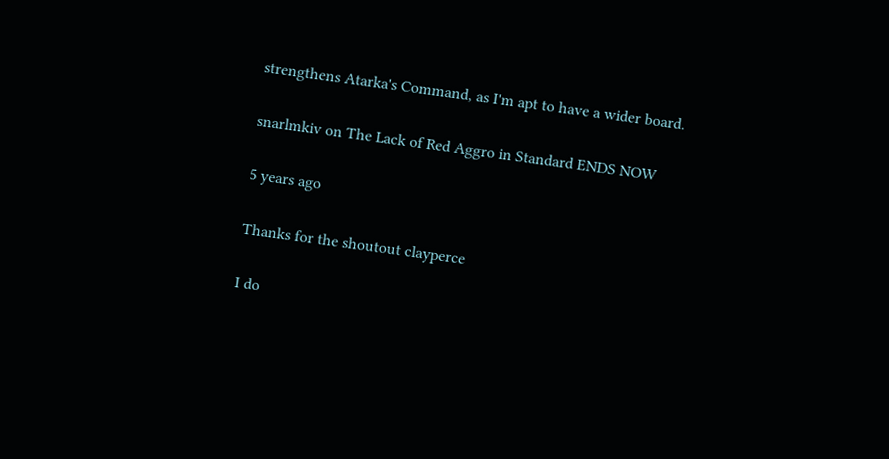strengthens Atarka's Command, as I'm apt to have a wider board.

snarlmkiv on The Lack of Red Aggro in Standard ENDS NOW

5 years ago

Thanks for the shoutout clayperce

I do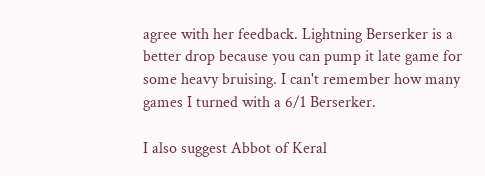agree with her feedback. Lightning Berserker is a better drop because you can pump it late game for some heavy bruising. I can't remember how many games I turned with a 6/1 Berserker.

I also suggest Abbot of Keral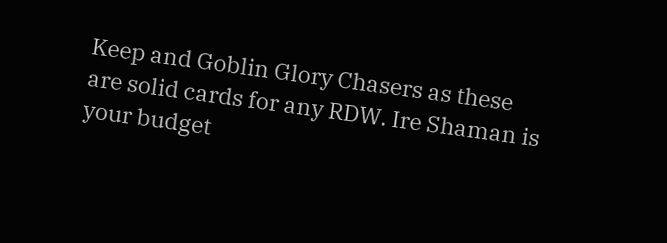Keep and Goblin Glory Chasers as these are solid cards for any RDW. Ire Shaman is your budget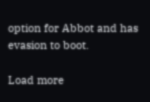option for Abbot and has evasion to boot.

Load more